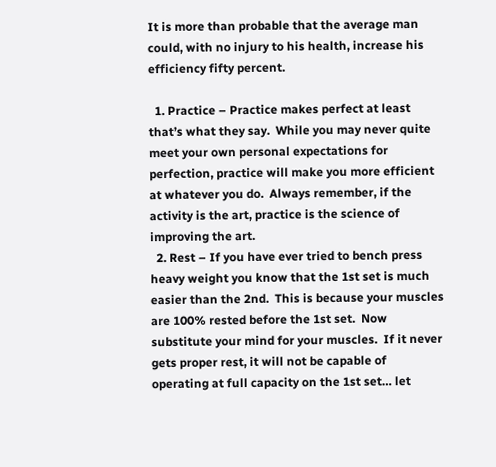It is more than probable that the average man could, with no injury to his health, increase his efficiency fifty percent.

  1. Practice – Practice makes perfect at least that’s what they say.  While you may never quite meet your own personal expectations for perfection, practice will make you more efficient at whatever you do.  Always remember, if the activity is the art, practice is the science of improving the art.
  2. Rest – If you have ever tried to bench press heavy weight you know that the 1st set is much easier than the 2nd.  This is because your muscles are 100% rested before the 1st set.  Now substitute your mind for your muscles.  If it never gets proper rest, it will not be capable of operating at full capacity on the 1st set… let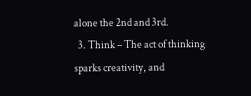alone the 2nd and 3rd.
  3. Think – The act of thinking sparks creativity, and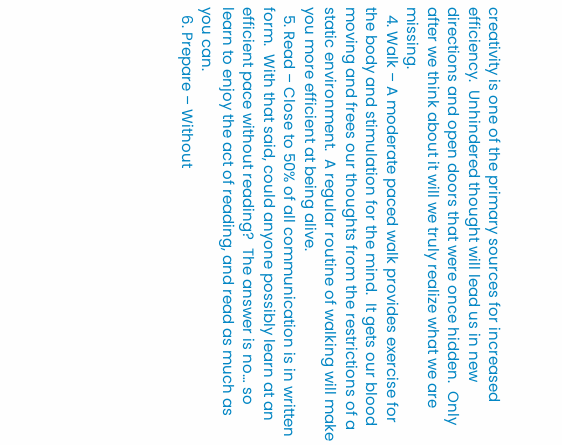creativity is one of the primary sources for increased efficiency.  Unhindered thought will lead us in new directions and open doors that were once hidden.  Only after we think about it will we truly realize what we are missing.
  4. Walk – A moderate paced walk provides exercise for the body and stimulation for the mind.  It gets our blood moving and frees our thoughts from the restrictions of a static environment.  A regular routine of walking will make you more efficient at being alive.
  5. Read – Close to 50% of all communication is in written form.  With that said, could anyone possibly learn at an efficient pace without reading?  The answer is no… so learn to enjoy the act of reading, and read as much as you can.
  6. Prepare – Without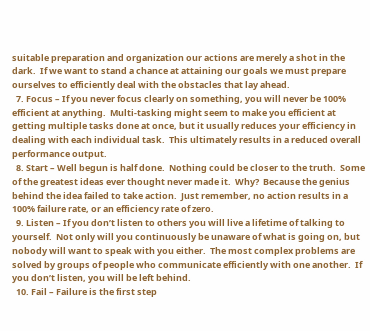suitable preparation and organization our actions are merely a shot in the dark.  If we want to stand a chance at attaining our goals we must prepare ourselves to efficiently deal with the obstacles that lay ahead.
  7. Focus – If you never focus clearly on something, you will never be 100% efficient at anything.  Multi-tasking might seem to make you efficient at getting multiple tasks done at once, but it usually reduces your efficiency in dealing with each individual task.  This ultimately results in a reduced overall performance output.
  8. Start – Well begun is half done.  Nothing could be closer to the truth.  Some of the greatest ideas ever thought never made it.  Why?  Because the genius behind the idea failed to take action.  Just remember, no action results in a 100% failure rate, or an efficiency rate of zero.
  9. Listen – If you don’t listen to others you will live a lifetime of talking to yourself.  Not only will you continuously be unaware of what is going on, but nobody will want to speak with you either.  The most complex problems are solved by groups of people who communicate efficiently with one another.  If you don’t listen, you will be left behind.
  10. Fail – Failure is the first step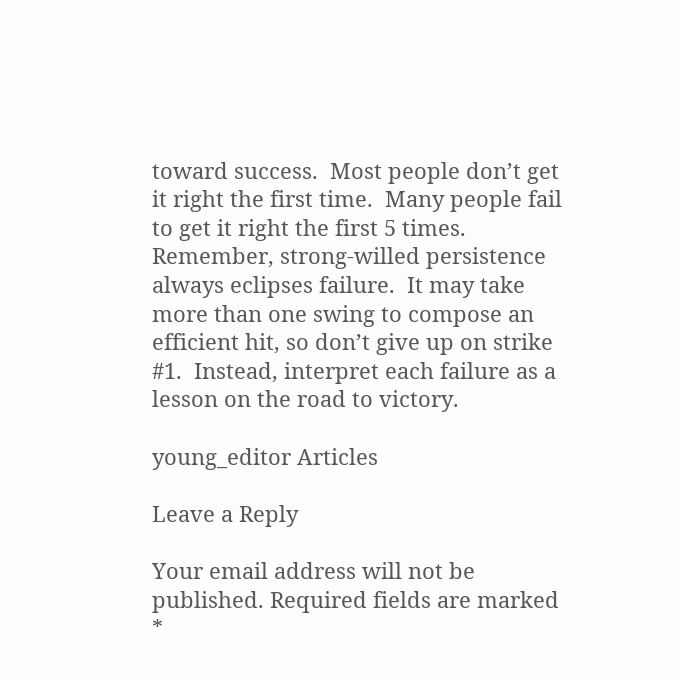toward success.  Most people don’t get it right the first time.  Many people fail to get it right the first 5 times.  Remember, strong-willed persistence always eclipses failure.  It may take more than one swing to compose an efficient hit, so don’t give up on strike #1.  Instead, interpret each failure as a lesson on the road to victory.

young_editor Articles

Leave a Reply

Your email address will not be published. Required fields are marked *